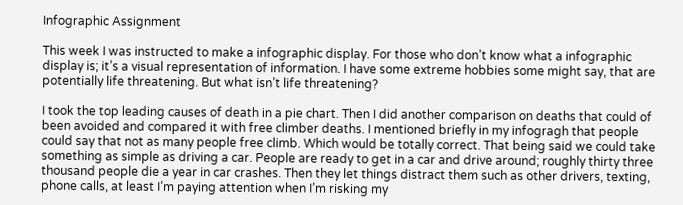Infographic Assignment

This week I was instructed to make a infographic display. For those who don’t know what a infographic display is; it’s a visual representation of information. I have some extreme hobbies some might say, that are potentially life threatening. But what isn’t life threatening?

I took the top leading causes of death in a pie chart. Then I did another comparison on deaths that could of been avoided and compared it with free climber deaths. I mentioned briefly in my infogragh that people could say that not as many people free climb. Which would be totally correct. That being said we could take something as simple as driving a car. People are ready to get in a car and drive around; roughly thirty three thousand people die a year in car crashes. Then they let things distract them such as other drivers, texting, phone calls, at least I’m paying attention when I’m risking my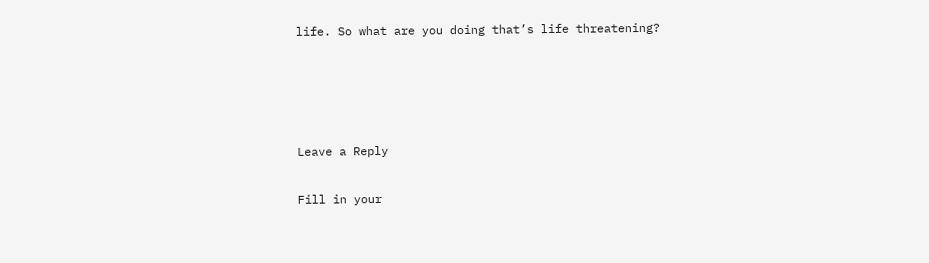life. So what are you doing that’s life threatening?




Leave a Reply

Fill in your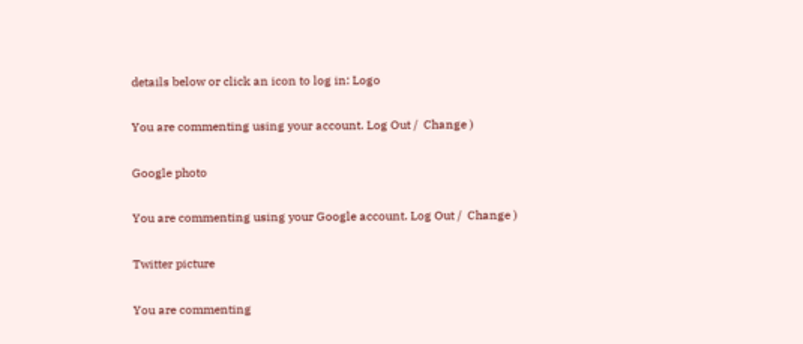details below or click an icon to log in: Logo

You are commenting using your account. Log Out /  Change )

Google photo

You are commenting using your Google account. Log Out /  Change )

Twitter picture

You are commenting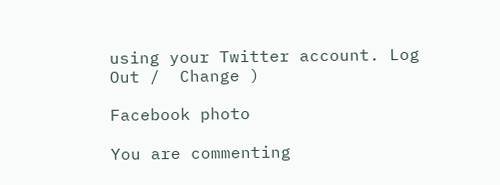using your Twitter account. Log Out /  Change )

Facebook photo

You are commenting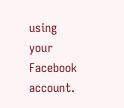using your Facebook account.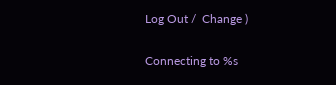Log Out /  Change )

Connecting to %s